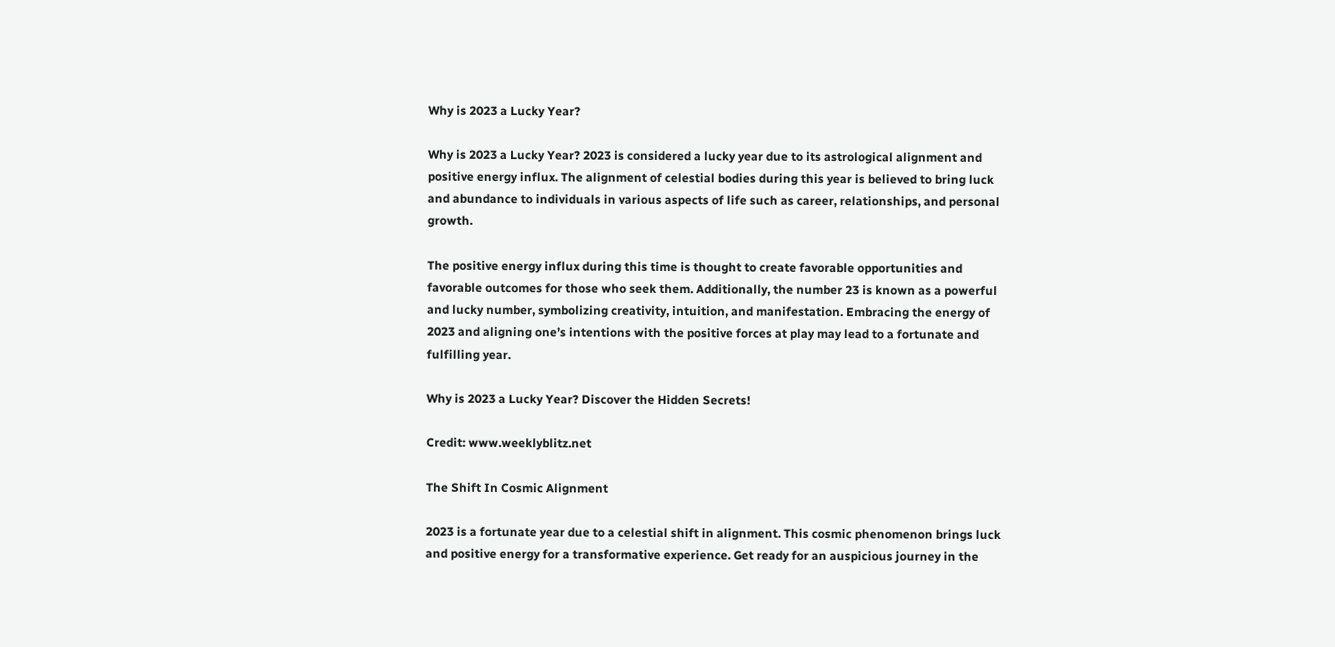Why is 2023 a Lucky Year?

Why is 2023 a Lucky Year? 2023 is considered a lucky year due to its astrological alignment and positive energy influx. The alignment of celestial bodies during this year is believed to bring luck and abundance to individuals in various aspects of life such as career, relationships, and personal growth.

The positive energy influx during this time is thought to create favorable opportunities and favorable outcomes for those who seek them. Additionally, the number 23 is known as a powerful and lucky number, symbolizing creativity, intuition, and manifestation. Embracing the energy of 2023 and aligning one’s intentions with the positive forces at play may lead to a fortunate and fulfilling year.

Why is 2023 a Lucky Year? Discover the Hidden Secrets!

Credit: www.weeklyblitz.net

The Shift In Cosmic Alignment

2023 is a fortunate year due to a celestial shift in alignment. This cosmic phenomenon brings luck and positive energy for a transformative experience. Get ready for an auspicious journey in the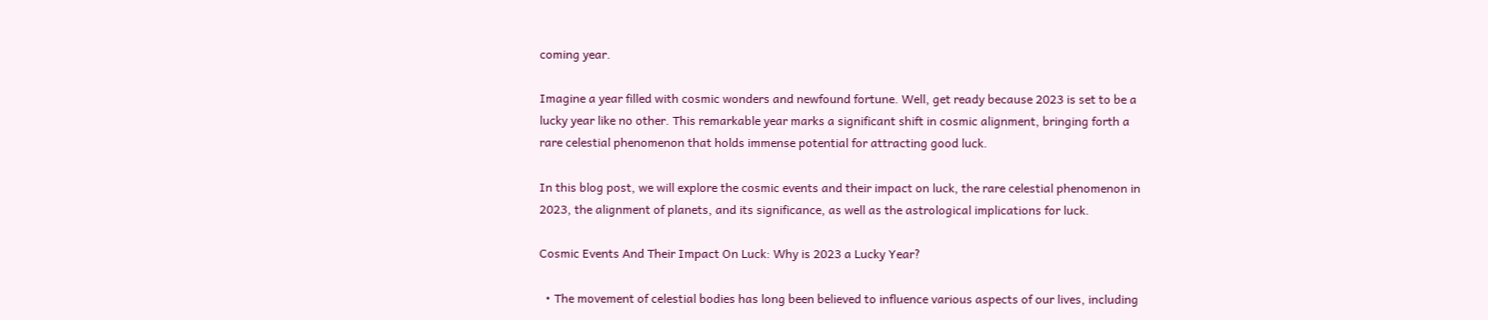coming year.

Imagine a year filled with cosmic wonders and newfound fortune. Well, get ready because 2023 is set to be a lucky year like no other. This remarkable year marks a significant shift in cosmic alignment, bringing forth a rare celestial phenomenon that holds immense potential for attracting good luck.

In this blog post, we will explore the cosmic events and their impact on luck, the rare celestial phenomenon in 2023, the alignment of planets, and its significance, as well as the astrological implications for luck.

Cosmic Events And Their Impact On Luck: Why is 2023 a Lucky Year?

  • The movement of celestial bodies has long been believed to influence various aspects of our lives, including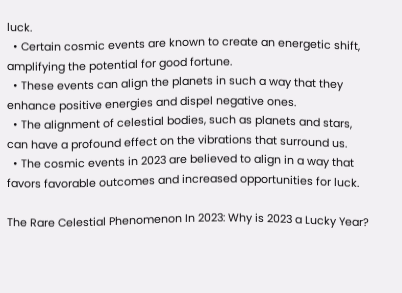luck.
  • Certain cosmic events are known to create an energetic shift, amplifying the potential for good fortune.
  • These events can align the planets in such a way that they enhance positive energies and dispel negative ones.
  • The alignment of celestial bodies, such as planets and stars, can have a profound effect on the vibrations that surround us.
  • The cosmic events in 2023 are believed to align in a way that favors favorable outcomes and increased opportunities for luck.

The Rare Celestial Phenomenon In 2023: Why is 2023 a Lucky Year?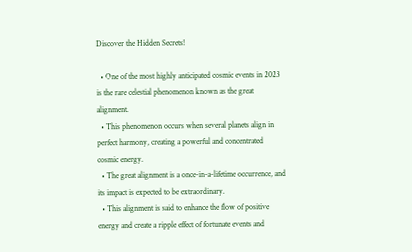Discover the Hidden Secrets!

  • One of the most highly anticipated cosmic events in 2023 is the rare celestial phenomenon known as the great alignment.
  • This phenomenon occurs when several planets align in perfect harmony, creating a powerful and concentrated cosmic energy.
  • The great alignment is a once-in-a-lifetime occurrence, and its impact is expected to be extraordinary.
  • This alignment is said to enhance the flow of positive energy and create a ripple effect of fortunate events and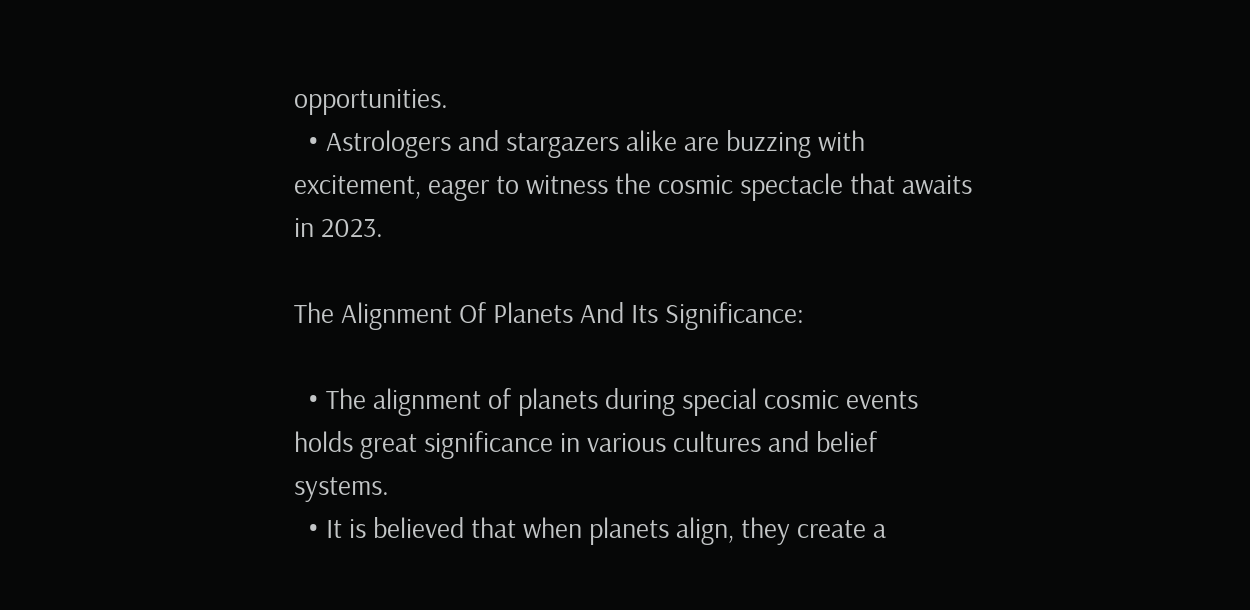opportunities.
  • Astrologers and stargazers alike are buzzing with excitement, eager to witness the cosmic spectacle that awaits in 2023.

The Alignment Of Planets And Its Significance:

  • The alignment of planets during special cosmic events holds great significance in various cultures and belief systems.
  • It is believed that when planets align, they create a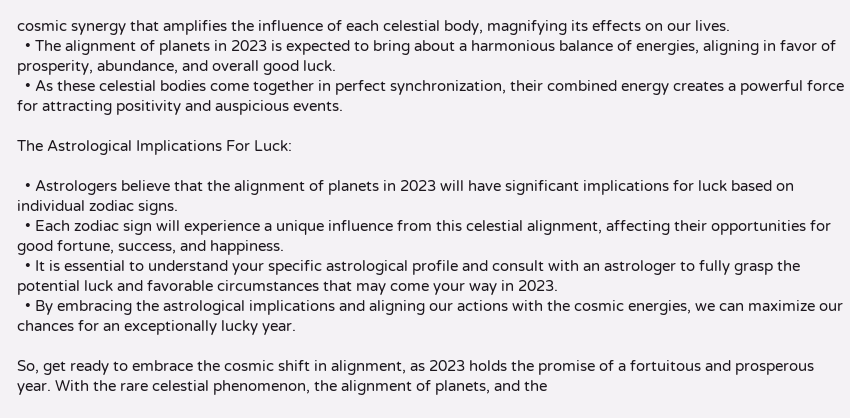cosmic synergy that amplifies the influence of each celestial body, magnifying its effects on our lives.
  • The alignment of planets in 2023 is expected to bring about a harmonious balance of energies, aligning in favor of prosperity, abundance, and overall good luck.
  • As these celestial bodies come together in perfect synchronization, their combined energy creates a powerful force for attracting positivity and auspicious events.

The Astrological Implications For Luck:

  • Astrologers believe that the alignment of planets in 2023 will have significant implications for luck based on individual zodiac signs.
  • Each zodiac sign will experience a unique influence from this celestial alignment, affecting their opportunities for good fortune, success, and happiness.
  • It is essential to understand your specific astrological profile and consult with an astrologer to fully grasp the potential luck and favorable circumstances that may come your way in 2023.
  • By embracing the astrological implications and aligning our actions with the cosmic energies, we can maximize our chances for an exceptionally lucky year.

So, get ready to embrace the cosmic shift in alignment, as 2023 holds the promise of a fortuitous and prosperous year. With the rare celestial phenomenon, the alignment of planets, and the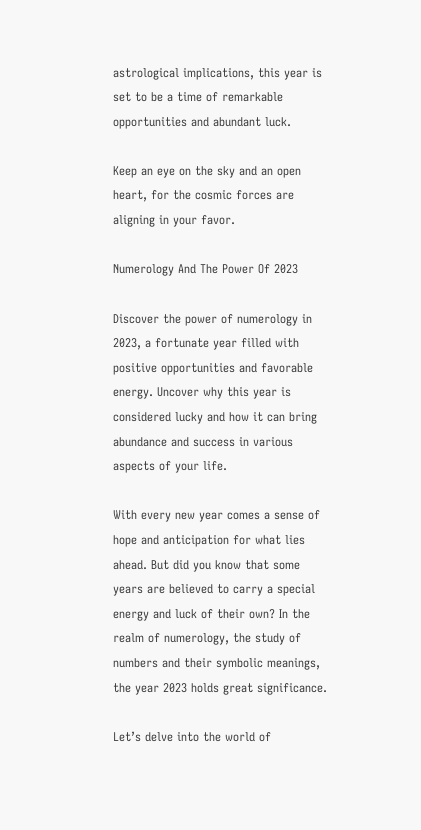astrological implications, this year is set to be a time of remarkable opportunities and abundant luck.

Keep an eye on the sky and an open heart, for the cosmic forces are aligning in your favor.

Numerology And The Power Of 2023

Discover the power of numerology in 2023, a fortunate year filled with positive opportunities and favorable energy. Uncover why this year is considered lucky and how it can bring abundance and success in various aspects of your life.

With every new year comes a sense of hope and anticipation for what lies ahead. But did you know that some years are believed to carry a special energy and luck of their own? In the realm of numerology, the study of numbers and their symbolic meanings, the year 2023 holds great significance.

Let’s delve into the world of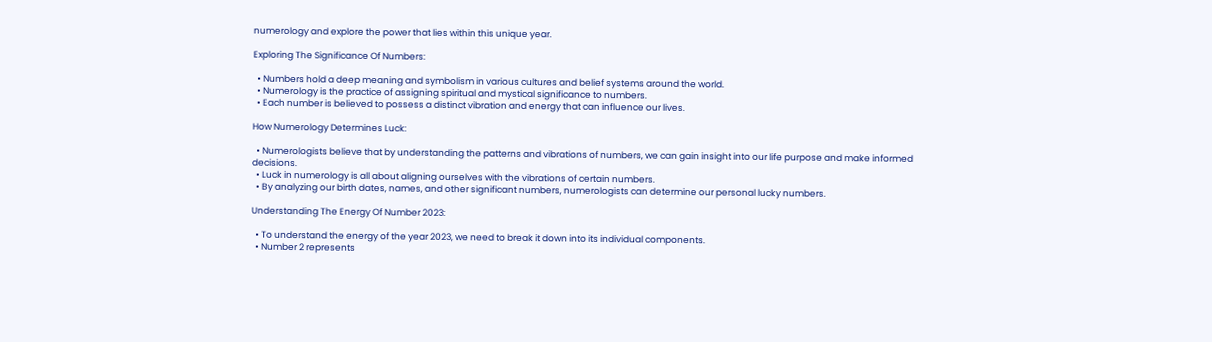numerology and explore the power that lies within this unique year.

Exploring The Significance Of Numbers:

  • Numbers hold a deep meaning and symbolism in various cultures and belief systems around the world.
  • Numerology is the practice of assigning spiritual and mystical significance to numbers.
  • Each number is believed to possess a distinct vibration and energy that can influence our lives.

How Numerology Determines Luck:

  • Numerologists believe that by understanding the patterns and vibrations of numbers, we can gain insight into our life purpose and make informed decisions.
  • Luck in numerology is all about aligning ourselves with the vibrations of certain numbers.
  • By analyzing our birth dates, names, and other significant numbers, numerologists can determine our personal lucky numbers.

Understanding The Energy Of Number 2023:

  • To understand the energy of the year 2023, we need to break it down into its individual components.
  • Number 2 represents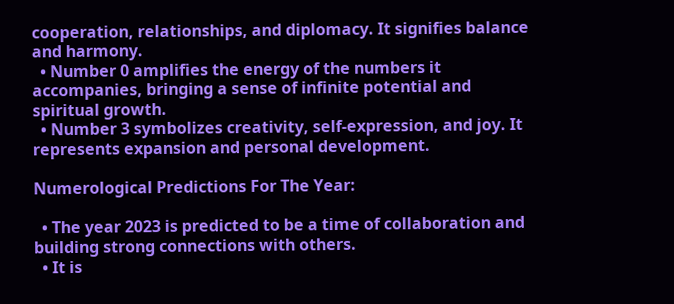cooperation, relationships, and diplomacy. It signifies balance and harmony.
  • Number 0 amplifies the energy of the numbers it accompanies, bringing a sense of infinite potential and spiritual growth.
  • Number 3 symbolizes creativity, self-expression, and joy. It represents expansion and personal development.

Numerological Predictions For The Year:

  • The year 2023 is predicted to be a time of collaboration and building strong connections with others.
  • It is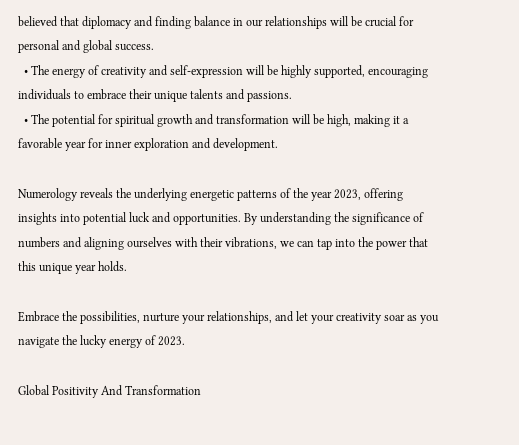believed that diplomacy and finding balance in our relationships will be crucial for personal and global success.
  • The energy of creativity and self-expression will be highly supported, encouraging individuals to embrace their unique talents and passions.
  • The potential for spiritual growth and transformation will be high, making it a favorable year for inner exploration and development.

Numerology reveals the underlying energetic patterns of the year 2023, offering insights into potential luck and opportunities. By understanding the significance of numbers and aligning ourselves with their vibrations, we can tap into the power that this unique year holds.

Embrace the possibilities, nurture your relationships, and let your creativity soar as you navigate the lucky energy of 2023.

Global Positivity And Transformation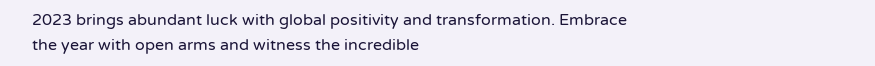2023 brings abundant luck with global positivity and transformation. Embrace the year with open arms and witness the incredible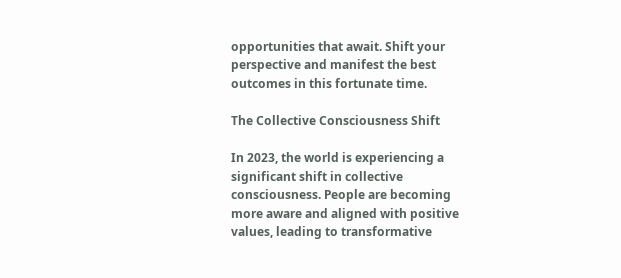opportunities that await. Shift your perspective and manifest the best outcomes in this fortunate time.

The Collective Consciousness Shift

In 2023, the world is experiencing a significant shift in collective consciousness. People are becoming more aware and aligned with positive values, leading to transformative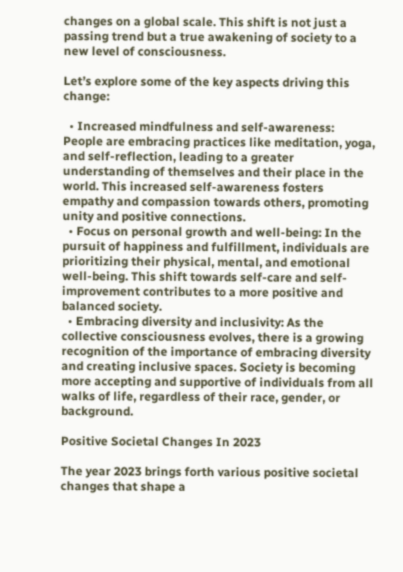changes on a global scale. This shift is not just a passing trend but a true awakening of society to a new level of consciousness.

Let’s explore some of the key aspects driving this change:

  • Increased mindfulness and self-awareness: People are embracing practices like meditation, yoga, and self-reflection, leading to a greater understanding of themselves and their place in the world. This increased self-awareness fosters empathy and compassion towards others, promoting unity and positive connections.
  • Focus on personal growth and well-being: In the pursuit of happiness and fulfillment, individuals are prioritizing their physical, mental, and emotional well-being. This shift towards self-care and self-improvement contributes to a more positive and balanced society.
  • Embracing diversity and inclusivity: As the collective consciousness evolves, there is a growing recognition of the importance of embracing diversity and creating inclusive spaces. Society is becoming more accepting and supportive of individuals from all walks of life, regardless of their race, gender, or background.

Positive Societal Changes In 2023

The year 2023 brings forth various positive societal changes that shape a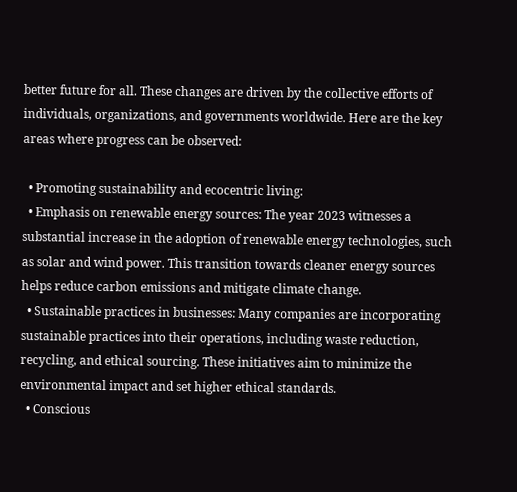better future for all. These changes are driven by the collective efforts of individuals, organizations, and governments worldwide. Here are the key areas where progress can be observed:

  • Promoting sustainability and ecocentric living:
  • Emphasis on renewable energy sources: The year 2023 witnesses a substantial increase in the adoption of renewable energy technologies, such as solar and wind power. This transition towards cleaner energy sources helps reduce carbon emissions and mitigate climate change.
  • Sustainable practices in businesses: Many companies are incorporating sustainable practices into their operations, including waste reduction, recycling, and ethical sourcing. These initiatives aim to minimize the environmental impact and set higher ethical standards.
  • Conscious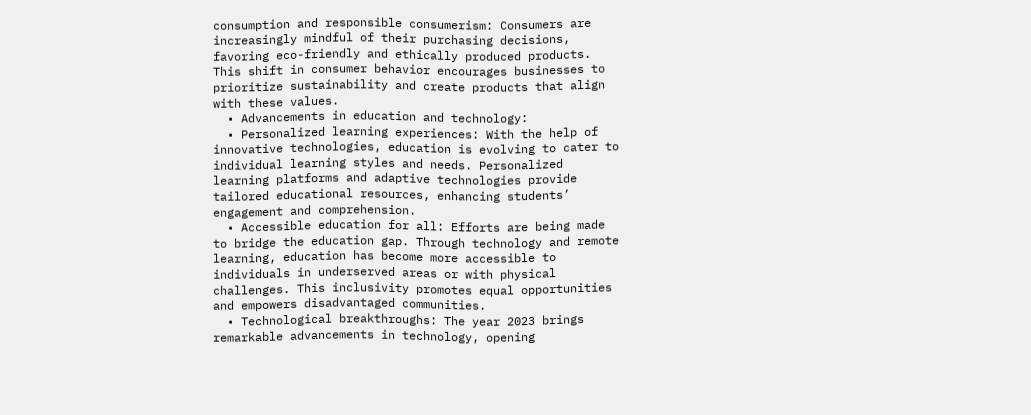consumption and responsible consumerism: Consumers are increasingly mindful of their purchasing decisions, favoring eco-friendly and ethically produced products. This shift in consumer behavior encourages businesses to prioritize sustainability and create products that align with these values.
  • Advancements in education and technology:
  • Personalized learning experiences: With the help of innovative technologies, education is evolving to cater to individual learning styles and needs. Personalized learning platforms and adaptive technologies provide tailored educational resources, enhancing students’ engagement and comprehension.
  • Accessible education for all: Efforts are being made to bridge the education gap. Through technology and remote learning, education has become more accessible to individuals in underserved areas or with physical challenges. This inclusivity promotes equal opportunities and empowers disadvantaged communities.
  • Technological breakthroughs: The year 2023 brings remarkable advancements in technology, opening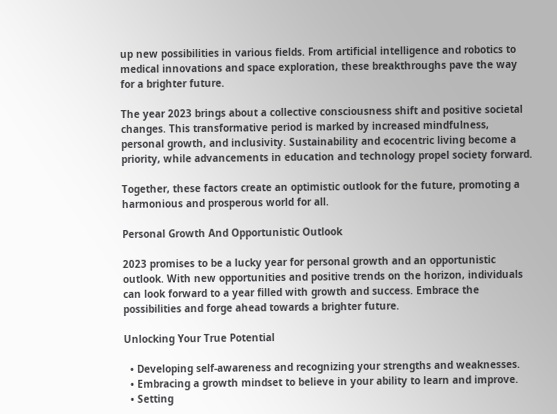up new possibilities in various fields. From artificial intelligence and robotics to medical innovations and space exploration, these breakthroughs pave the way for a brighter future.

The year 2023 brings about a collective consciousness shift and positive societal changes. This transformative period is marked by increased mindfulness, personal growth, and inclusivity. Sustainability and ecocentric living become a priority, while advancements in education and technology propel society forward.

Together, these factors create an optimistic outlook for the future, promoting a harmonious and prosperous world for all.

Personal Growth And Opportunistic Outlook

2023 promises to be a lucky year for personal growth and an opportunistic outlook. With new opportunities and positive trends on the horizon, individuals can look forward to a year filled with growth and success. Embrace the possibilities and forge ahead towards a brighter future.

Unlocking Your True Potential

  • Developing self-awareness and recognizing your strengths and weaknesses.
  • Embracing a growth mindset to believe in your ability to learn and improve.
  • Setting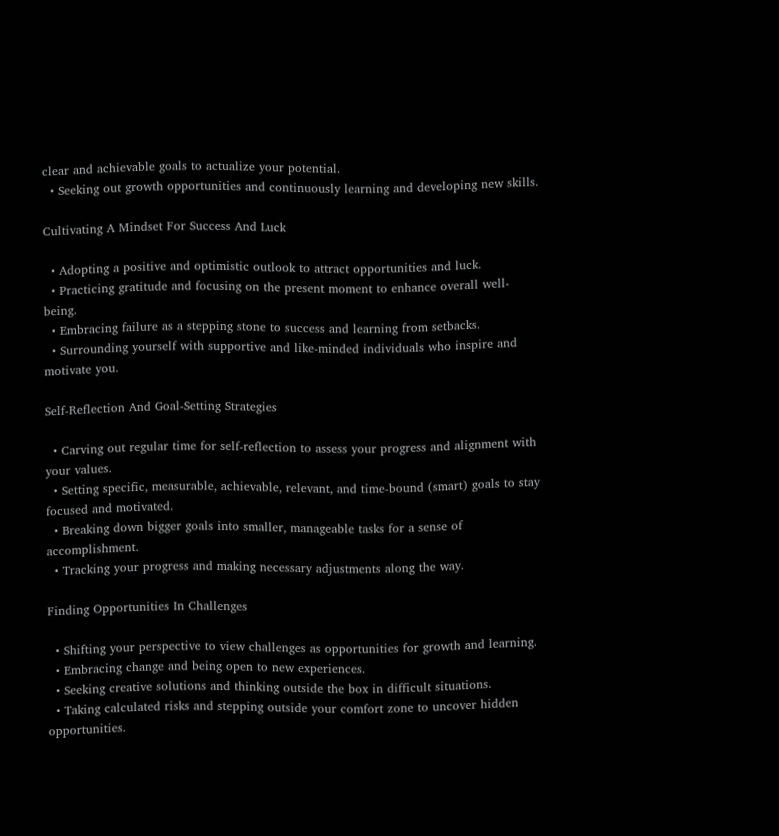clear and achievable goals to actualize your potential.
  • Seeking out growth opportunities and continuously learning and developing new skills.

Cultivating A Mindset For Success And Luck

  • Adopting a positive and optimistic outlook to attract opportunities and luck.
  • Practicing gratitude and focusing on the present moment to enhance overall well-being.
  • Embracing failure as a stepping stone to success and learning from setbacks.
  • Surrounding yourself with supportive and like-minded individuals who inspire and motivate you.

Self-Reflection And Goal-Setting Strategies

  • Carving out regular time for self-reflection to assess your progress and alignment with your values.
  • Setting specific, measurable, achievable, relevant, and time-bound (smart) goals to stay focused and motivated.
  • Breaking down bigger goals into smaller, manageable tasks for a sense of accomplishment.
  • Tracking your progress and making necessary adjustments along the way.

Finding Opportunities In Challenges

  • Shifting your perspective to view challenges as opportunities for growth and learning.
  • Embracing change and being open to new experiences.
  • Seeking creative solutions and thinking outside the box in difficult situations.
  • Taking calculated risks and stepping outside your comfort zone to uncover hidden opportunities.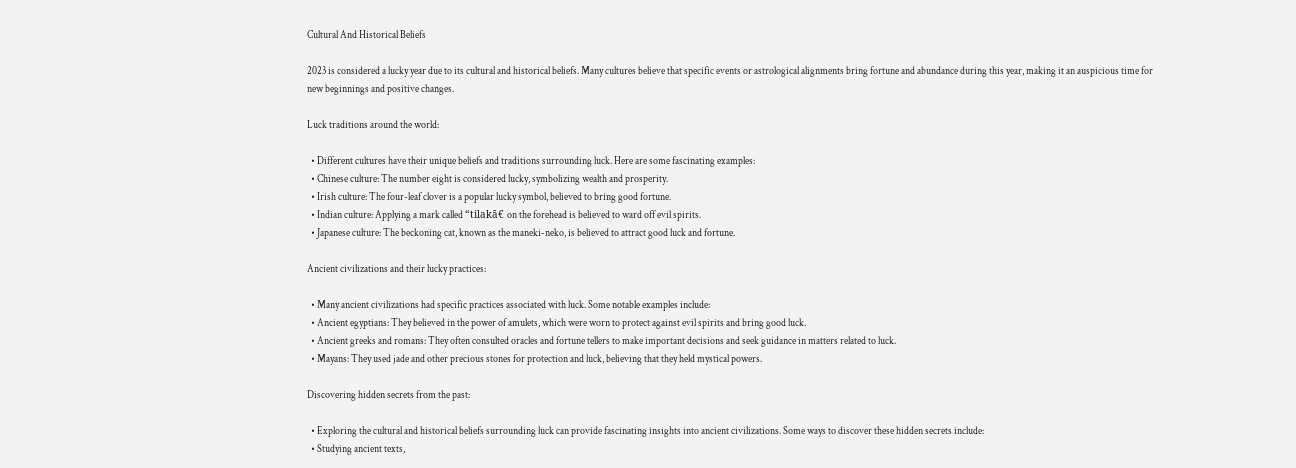Cultural And Historical Beliefs

2023 is considered a lucky year due to its cultural and historical beliefs. Many cultures believe that specific events or astrological alignments bring fortune and abundance during this year, making it an auspicious time for new beginnings and positive changes.

Luck traditions around the world:

  • Different cultures have their unique beliefs and traditions surrounding luck. Here are some fascinating examples:
  • Chinese culture: The number eight is considered lucky, symbolizing wealth and prosperity.
  • Irish culture: The four-leaf clover is a popular lucky symbol, believed to bring good fortune.
  • Indian culture: Applying a mark called “tilakā€ on the forehead is believed to ward off evil spirits.
  • Japanese culture: The beckoning cat, known as the maneki-neko, is believed to attract good luck and fortune.

Ancient civilizations and their lucky practices:

  • Many ancient civilizations had specific practices associated with luck. Some notable examples include:
  • Ancient egyptians: They believed in the power of amulets, which were worn to protect against evil spirits and bring good luck.
  • Ancient greeks and romans: They often consulted oracles and fortune tellers to make important decisions and seek guidance in matters related to luck.
  • Mayans: They used jade and other precious stones for protection and luck, believing that they held mystical powers.

Discovering hidden secrets from the past:

  • Exploring the cultural and historical beliefs surrounding luck can provide fascinating insights into ancient civilizations. Some ways to discover these hidden secrets include:
  • Studying ancient texts,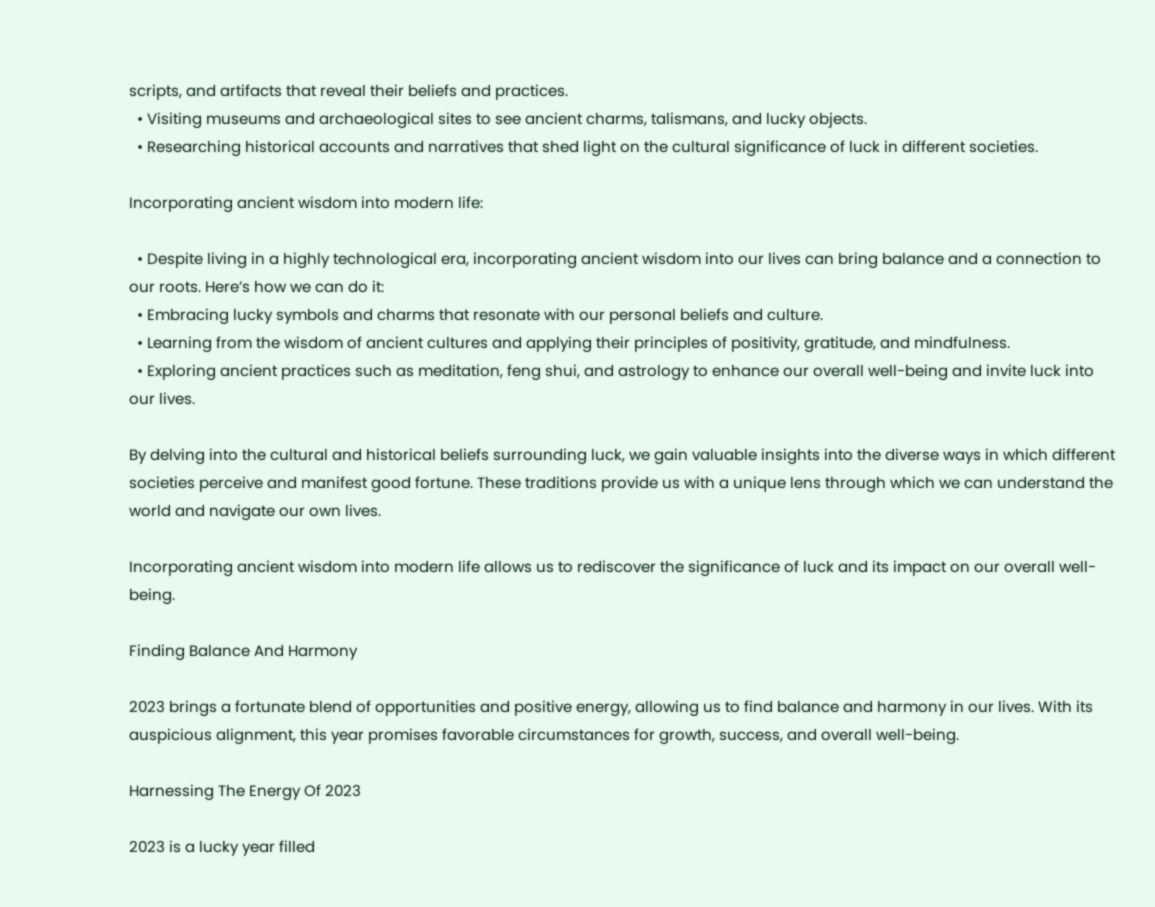scripts, and artifacts that reveal their beliefs and practices.
  • Visiting museums and archaeological sites to see ancient charms, talismans, and lucky objects.
  • Researching historical accounts and narratives that shed light on the cultural significance of luck in different societies.

Incorporating ancient wisdom into modern life:

  • Despite living in a highly technological era, incorporating ancient wisdom into our lives can bring balance and a connection to our roots. Here’s how we can do it:
  • Embracing lucky symbols and charms that resonate with our personal beliefs and culture.
  • Learning from the wisdom of ancient cultures and applying their principles of positivity, gratitude, and mindfulness.
  • Exploring ancient practices such as meditation, feng shui, and astrology to enhance our overall well-being and invite luck into our lives.

By delving into the cultural and historical beliefs surrounding luck, we gain valuable insights into the diverse ways in which different societies perceive and manifest good fortune. These traditions provide us with a unique lens through which we can understand the world and navigate our own lives.

Incorporating ancient wisdom into modern life allows us to rediscover the significance of luck and its impact on our overall well-being.

Finding Balance And Harmony

2023 brings a fortunate blend of opportunities and positive energy, allowing us to find balance and harmony in our lives. With its auspicious alignment, this year promises favorable circumstances for growth, success, and overall well-being.

Harnessing The Energy Of 2023

2023 is a lucky year filled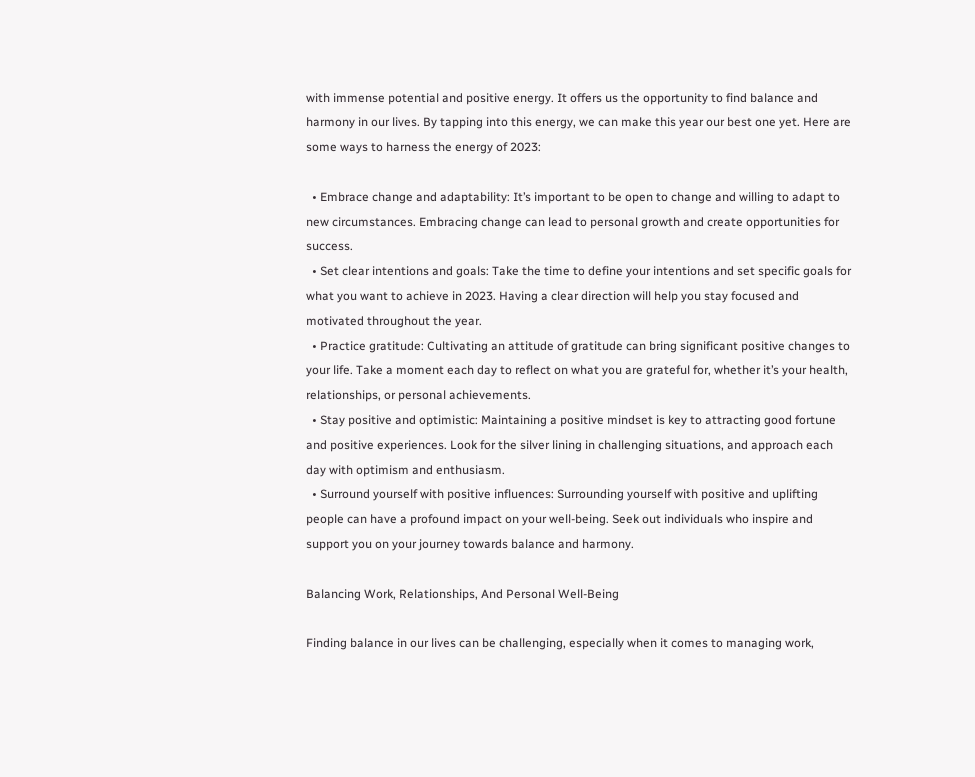with immense potential and positive energy. It offers us the opportunity to find balance and harmony in our lives. By tapping into this energy, we can make this year our best one yet. Here are some ways to harness the energy of 2023:

  • Embrace change and adaptability: It’s important to be open to change and willing to adapt to new circumstances. Embracing change can lead to personal growth and create opportunities for success.
  • Set clear intentions and goals: Take the time to define your intentions and set specific goals for what you want to achieve in 2023. Having a clear direction will help you stay focused and motivated throughout the year.
  • Practice gratitude: Cultivating an attitude of gratitude can bring significant positive changes to your life. Take a moment each day to reflect on what you are grateful for, whether it’s your health, relationships, or personal achievements.
  • Stay positive and optimistic: Maintaining a positive mindset is key to attracting good fortune and positive experiences. Look for the silver lining in challenging situations, and approach each day with optimism and enthusiasm.
  • Surround yourself with positive influences: Surrounding yourself with positive and uplifting people can have a profound impact on your well-being. Seek out individuals who inspire and support you on your journey towards balance and harmony.

Balancing Work, Relationships, And Personal Well-Being

Finding balance in our lives can be challenging, especially when it comes to managing work,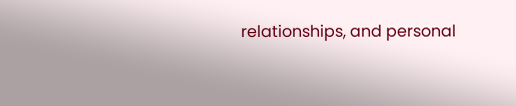relationships, and personal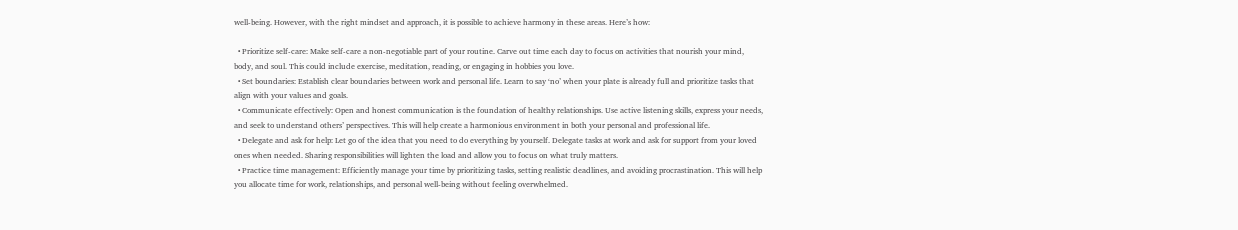well-being. However, with the right mindset and approach, it is possible to achieve harmony in these areas. Here’s how:

  • Prioritize self-care: Make self-care a non-negotiable part of your routine. Carve out time each day to focus on activities that nourish your mind, body, and soul. This could include exercise, meditation, reading, or engaging in hobbies you love.
  • Set boundaries: Establish clear boundaries between work and personal life. Learn to say ‘no’ when your plate is already full and prioritize tasks that align with your values and goals.
  • Communicate effectively: Open and honest communication is the foundation of healthy relationships. Use active listening skills, express your needs, and seek to understand others’ perspectives. This will help create a harmonious environment in both your personal and professional life.
  • Delegate and ask for help: Let go of the idea that you need to do everything by yourself. Delegate tasks at work and ask for support from your loved ones when needed. Sharing responsibilities will lighten the load and allow you to focus on what truly matters.
  • Practice time management: Efficiently manage your time by prioritizing tasks, setting realistic deadlines, and avoiding procrastination. This will help you allocate time for work, relationships, and personal well-being without feeling overwhelmed.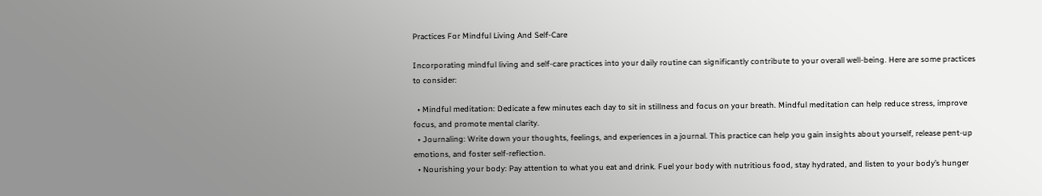Practices For Mindful Living And Self-Care

Incorporating mindful living and self-care practices into your daily routine can significantly contribute to your overall well-being. Here are some practices to consider:

  • Mindful meditation: Dedicate a few minutes each day to sit in stillness and focus on your breath. Mindful meditation can help reduce stress, improve focus, and promote mental clarity.
  • Journaling: Write down your thoughts, feelings, and experiences in a journal. This practice can help you gain insights about yourself, release pent-up emotions, and foster self-reflection.
  • Nourishing your body: Pay attention to what you eat and drink. Fuel your body with nutritious food, stay hydrated, and listen to your body’s hunger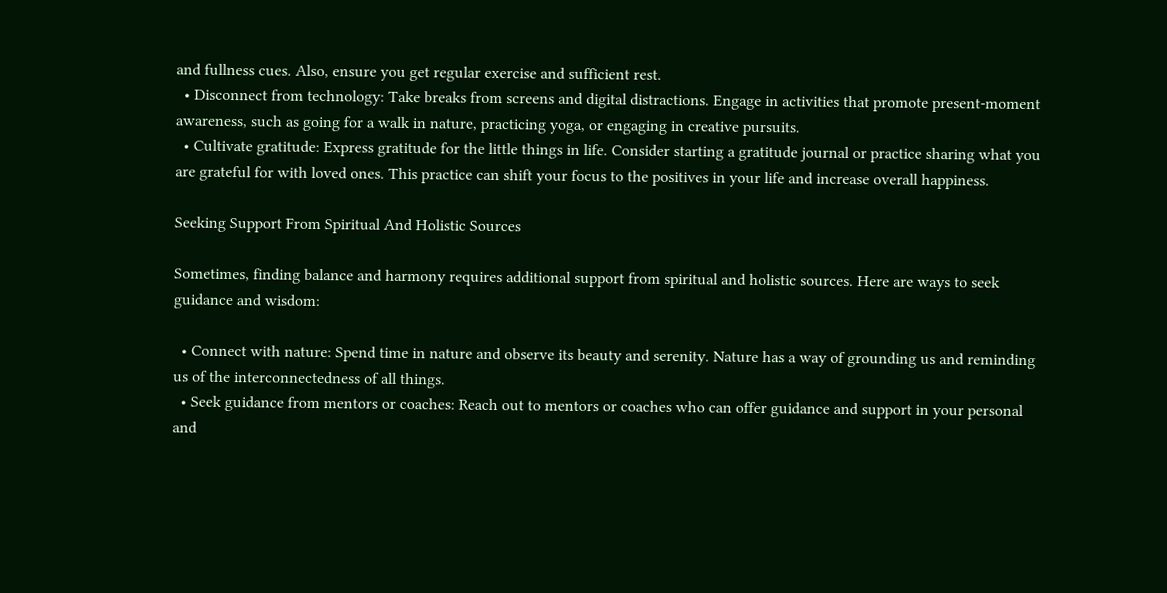and fullness cues. Also, ensure you get regular exercise and sufficient rest.
  • Disconnect from technology: Take breaks from screens and digital distractions. Engage in activities that promote present-moment awareness, such as going for a walk in nature, practicing yoga, or engaging in creative pursuits.
  • Cultivate gratitude: Express gratitude for the little things in life. Consider starting a gratitude journal or practice sharing what you are grateful for with loved ones. This practice can shift your focus to the positives in your life and increase overall happiness.

Seeking Support From Spiritual And Holistic Sources

Sometimes, finding balance and harmony requires additional support from spiritual and holistic sources. Here are ways to seek guidance and wisdom:

  • Connect with nature: Spend time in nature and observe its beauty and serenity. Nature has a way of grounding us and reminding us of the interconnectedness of all things.
  • Seek guidance from mentors or coaches: Reach out to mentors or coaches who can offer guidance and support in your personal and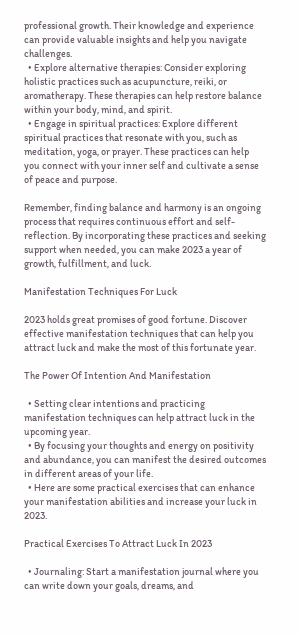professional growth. Their knowledge and experience can provide valuable insights and help you navigate challenges.
  • Explore alternative therapies: Consider exploring holistic practices such as acupuncture, reiki, or aromatherapy. These therapies can help restore balance within your body, mind, and spirit.
  • Engage in spiritual practices: Explore different spiritual practices that resonate with you, such as meditation, yoga, or prayer. These practices can help you connect with your inner self and cultivate a sense of peace and purpose.

Remember, finding balance and harmony is an ongoing process that requires continuous effort and self-reflection. By incorporating these practices and seeking support when needed, you can make 2023 a year of growth, fulfillment, and luck.

Manifestation Techniques For Luck

2023 holds great promises of good fortune. Discover effective manifestation techniques that can help you attract luck and make the most of this fortunate year.

The Power Of Intention And Manifestation

  • Setting clear intentions and practicing manifestation techniques can help attract luck in the upcoming year.
  • By focusing your thoughts and energy on positivity and abundance, you can manifest the desired outcomes in different areas of your life.
  • Here are some practical exercises that can enhance your manifestation abilities and increase your luck in 2023.

Practical Exercises To Attract Luck In 2023

  • Journaling: Start a manifestation journal where you can write down your goals, dreams, and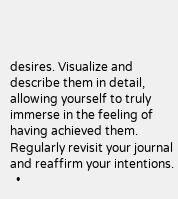desires. Visualize and describe them in detail, allowing yourself to truly immerse in the feeling of having achieved them. Regularly revisit your journal and reaffirm your intentions.
  •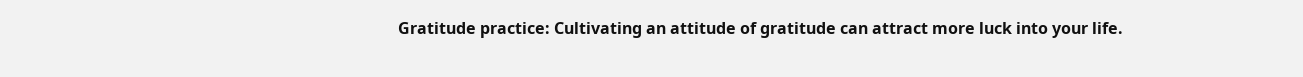Gratitude practice: Cultivating an attitude of gratitude can attract more luck into your life.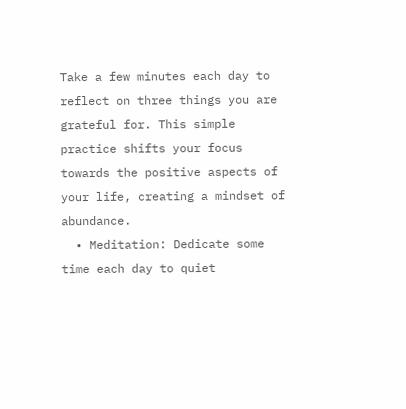Take a few minutes each day to reflect on three things you are grateful for. This simple practice shifts your focus towards the positive aspects of your life, creating a mindset of abundance.
  • Meditation: Dedicate some time each day to quiet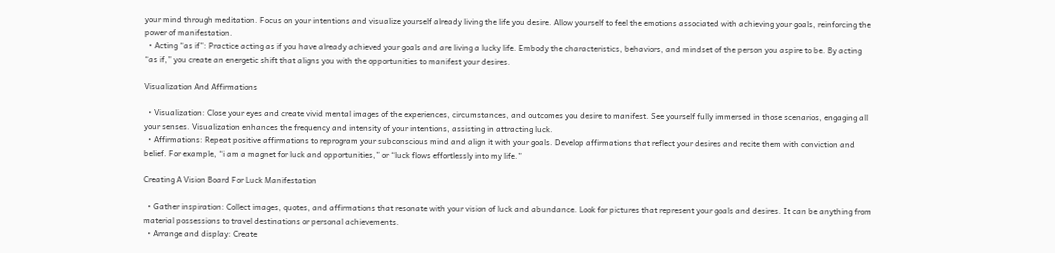your mind through meditation. Focus on your intentions and visualize yourself already living the life you desire. Allow yourself to feel the emotions associated with achieving your goals, reinforcing the power of manifestation.
  • Acting “as if”: Practice acting as if you have already achieved your goals and are living a lucky life. Embody the characteristics, behaviors, and mindset of the person you aspire to be. By acting “as if,” you create an energetic shift that aligns you with the opportunities to manifest your desires.

Visualization And Affirmations

  • Visualization: Close your eyes and create vivid mental images of the experiences, circumstances, and outcomes you desire to manifest. See yourself fully immersed in those scenarios, engaging all your senses. Visualization enhances the frequency and intensity of your intentions, assisting in attracting luck.
  • Affirmations: Repeat positive affirmations to reprogram your subconscious mind and align it with your goals. Develop affirmations that reflect your desires and recite them with conviction and belief. For example, “i am a magnet for luck and opportunities,” or “luck flows effortlessly into my life.”

Creating A Vision Board For Luck Manifestation

  • Gather inspiration: Collect images, quotes, and affirmations that resonate with your vision of luck and abundance. Look for pictures that represent your goals and desires. It can be anything from material possessions to travel destinations or personal achievements.
  • Arrange and display: Create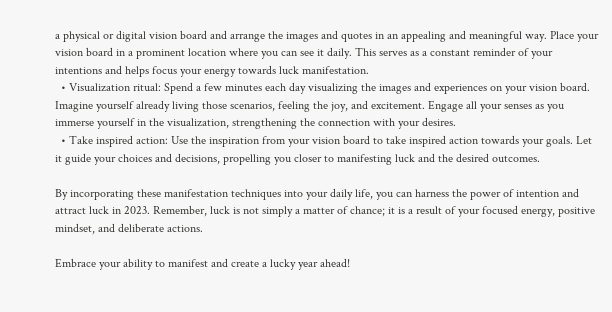a physical or digital vision board and arrange the images and quotes in an appealing and meaningful way. Place your vision board in a prominent location where you can see it daily. This serves as a constant reminder of your intentions and helps focus your energy towards luck manifestation.
  • Visualization ritual: Spend a few minutes each day visualizing the images and experiences on your vision board. Imagine yourself already living those scenarios, feeling the joy, and excitement. Engage all your senses as you immerse yourself in the visualization, strengthening the connection with your desires.
  • Take inspired action: Use the inspiration from your vision board to take inspired action towards your goals. Let it guide your choices and decisions, propelling you closer to manifesting luck and the desired outcomes.

By incorporating these manifestation techniques into your daily life, you can harness the power of intention and attract luck in 2023. Remember, luck is not simply a matter of chance; it is a result of your focused energy, positive mindset, and deliberate actions.

Embrace your ability to manifest and create a lucky year ahead!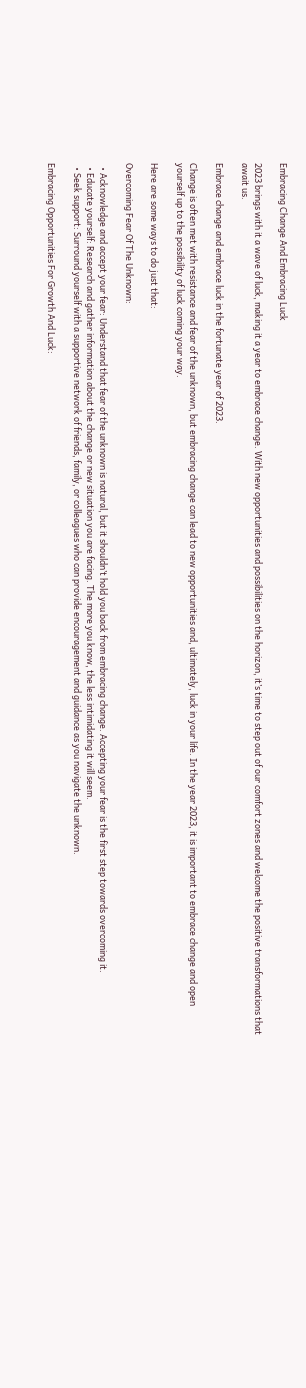Embracing Change And Embracing Luck

2023 brings with it a wave of luck, making it a year to embrace change. With new opportunities and possibilities on the horizon, it’s time to step out of our comfort zones and welcome the positive transformations that await us.

Embrace change and embrace luck in the fortunate year of 2023.

Change is often met with resistance and fear of the unknown, but embracing change can lead to new opportunities and, ultimately, luck in your life. In the year 2023, it is important to embrace change and open yourself up to the possibility of luck coming your way.

Here are some ways to do just that:

Overcoming Fear Of The Unknown:

  • Acknowledge and accept your fear: Understand that fear of the unknown is natural, but it shouldn’t hold you back from embracing change. Accepting your fear is the first step towards overcoming it.
  • Educate yourself: Research and gather information about the change or new situation you are facing. The more you know, the less intimidating it will seem.
  • Seek support: Surround yourself with a supportive network of friends, family, or colleagues who can provide encouragement and guidance as you navigate the unknown.

Embracing Opportunities For Growth And Luck: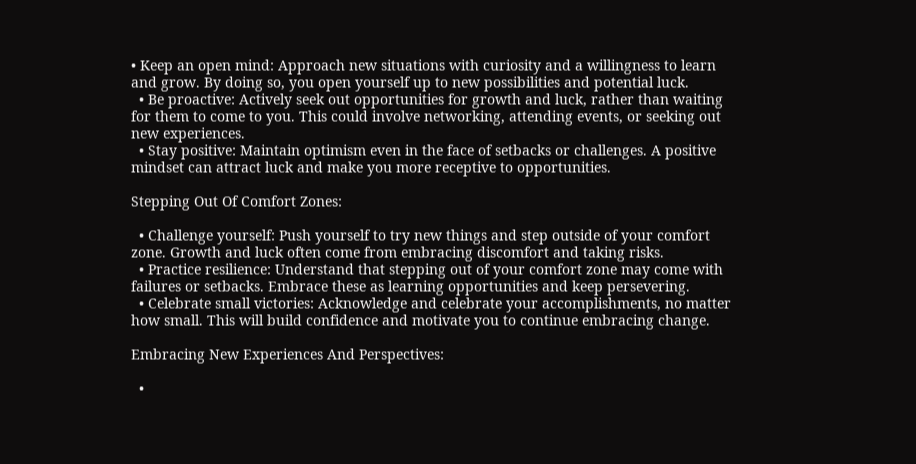• Keep an open mind: Approach new situations with curiosity and a willingness to learn and grow. By doing so, you open yourself up to new possibilities and potential luck.
  • Be proactive: Actively seek out opportunities for growth and luck, rather than waiting for them to come to you. This could involve networking, attending events, or seeking out new experiences.
  • Stay positive: Maintain optimism even in the face of setbacks or challenges. A positive mindset can attract luck and make you more receptive to opportunities.

Stepping Out Of Comfort Zones:

  • Challenge yourself: Push yourself to try new things and step outside of your comfort zone. Growth and luck often come from embracing discomfort and taking risks.
  • Practice resilience: Understand that stepping out of your comfort zone may come with failures or setbacks. Embrace these as learning opportunities and keep persevering.
  • Celebrate small victories: Acknowledge and celebrate your accomplishments, no matter how small. This will build confidence and motivate you to continue embracing change.

Embracing New Experiences And Perspectives:

  •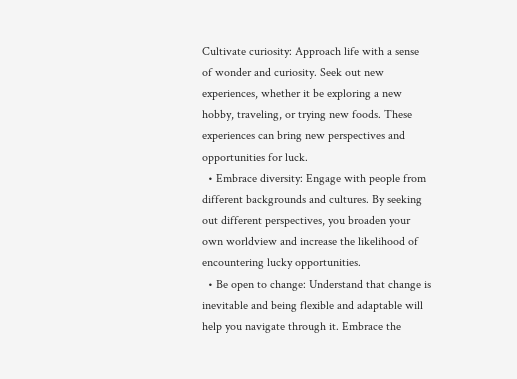Cultivate curiosity: Approach life with a sense of wonder and curiosity. Seek out new experiences, whether it be exploring a new hobby, traveling, or trying new foods. These experiences can bring new perspectives and opportunities for luck.
  • Embrace diversity: Engage with people from different backgrounds and cultures. By seeking out different perspectives, you broaden your own worldview and increase the likelihood of encountering lucky opportunities.
  • Be open to change: Understand that change is inevitable and being flexible and adaptable will help you navigate through it. Embrace the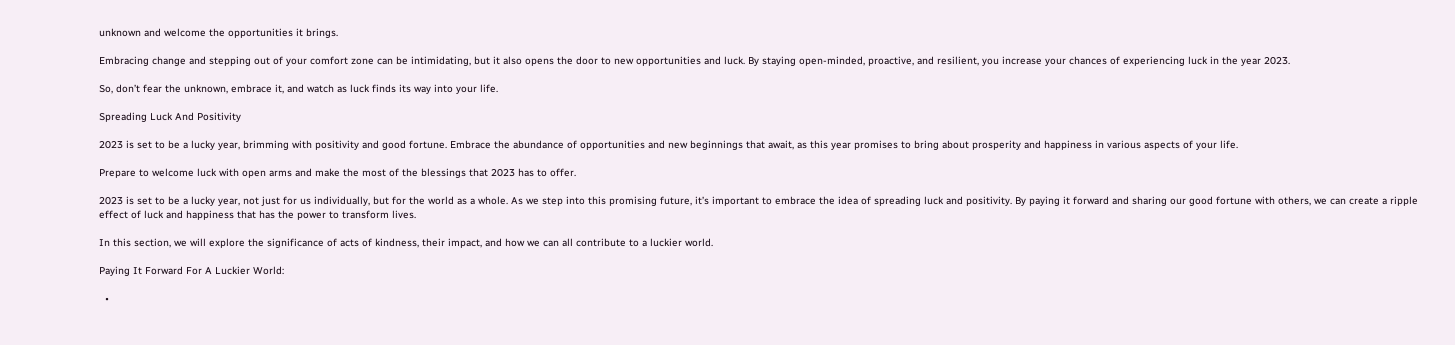unknown and welcome the opportunities it brings.

Embracing change and stepping out of your comfort zone can be intimidating, but it also opens the door to new opportunities and luck. By staying open-minded, proactive, and resilient, you increase your chances of experiencing luck in the year 2023.

So, don’t fear the unknown, embrace it, and watch as luck finds its way into your life.

Spreading Luck And Positivity

2023 is set to be a lucky year, brimming with positivity and good fortune. Embrace the abundance of opportunities and new beginnings that await, as this year promises to bring about prosperity and happiness in various aspects of your life.

Prepare to welcome luck with open arms and make the most of the blessings that 2023 has to offer.

2023 is set to be a lucky year, not just for us individually, but for the world as a whole. As we step into this promising future, it’s important to embrace the idea of spreading luck and positivity. By paying it forward and sharing our good fortune with others, we can create a ripple effect of luck and happiness that has the power to transform lives.

In this section, we will explore the significance of acts of kindness, their impact, and how we can all contribute to a luckier world.

Paying It Forward For A Luckier World:

  •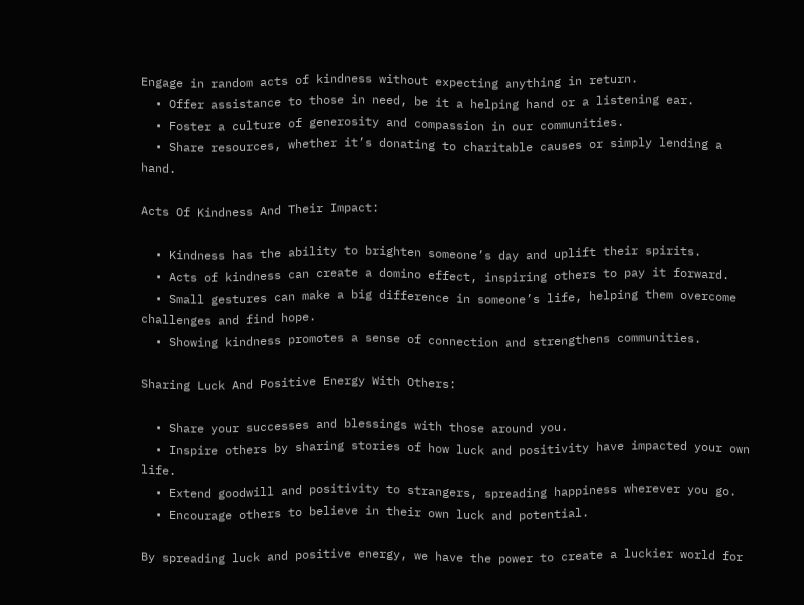Engage in random acts of kindness without expecting anything in return.
  • Offer assistance to those in need, be it a helping hand or a listening ear.
  • Foster a culture of generosity and compassion in our communities.
  • Share resources, whether it’s donating to charitable causes or simply lending a hand.

Acts Of Kindness And Their Impact:

  • Kindness has the ability to brighten someone’s day and uplift their spirits.
  • Acts of kindness can create a domino effect, inspiring others to pay it forward.
  • Small gestures can make a big difference in someone’s life, helping them overcome challenges and find hope.
  • Showing kindness promotes a sense of connection and strengthens communities.

Sharing Luck And Positive Energy With Others:

  • Share your successes and blessings with those around you.
  • Inspire others by sharing stories of how luck and positivity have impacted your own life.
  • Extend goodwill and positivity to strangers, spreading happiness wherever you go.
  • Encourage others to believe in their own luck and potential.

By spreading luck and positive energy, we have the power to create a luckier world for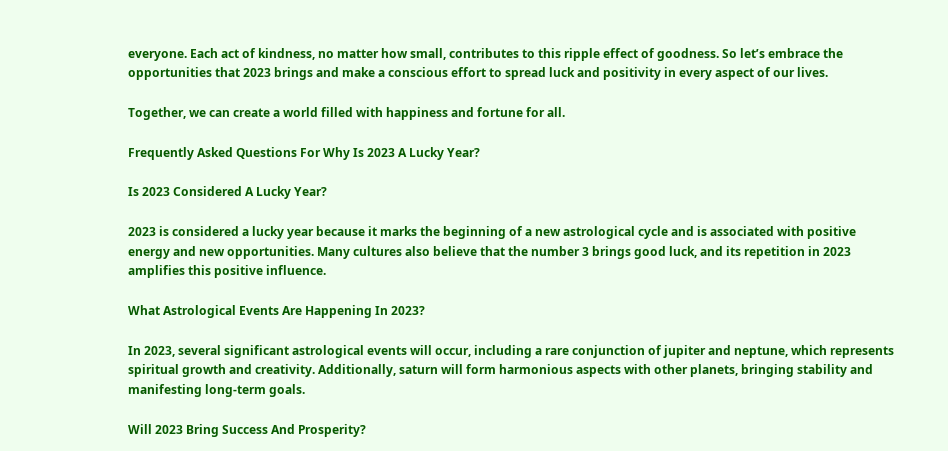everyone. Each act of kindness, no matter how small, contributes to this ripple effect of goodness. So let’s embrace the opportunities that 2023 brings and make a conscious effort to spread luck and positivity in every aspect of our lives.

Together, we can create a world filled with happiness and fortune for all.

Frequently Asked Questions For Why Is 2023 A Lucky Year?

Is 2023 Considered A Lucky Year?

2023 is considered a lucky year because it marks the beginning of a new astrological cycle and is associated with positive energy and new opportunities. Many cultures also believe that the number 3 brings good luck, and its repetition in 2023 amplifies this positive influence.

What Astrological Events Are Happening In 2023?

In 2023, several significant astrological events will occur, including a rare conjunction of jupiter and neptune, which represents spiritual growth and creativity. Additionally, saturn will form harmonious aspects with other planets, bringing stability and manifesting long-term goals.

Will 2023 Bring Success And Prosperity?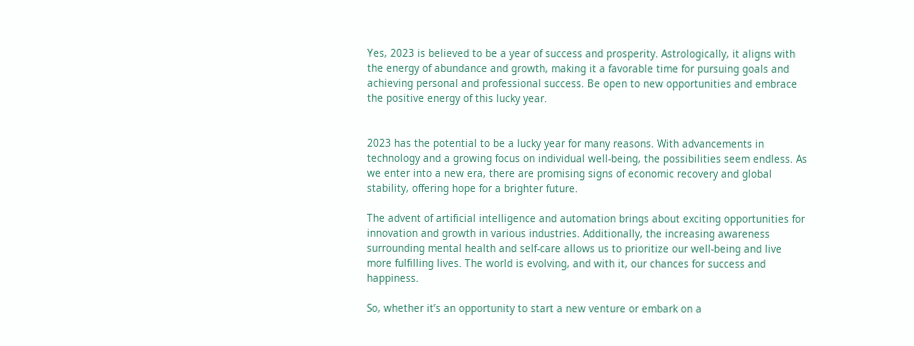Yes, 2023 is believed to be a year of success and prosperity. Astrologically, it aligns with the energy of abundance and growth, making it a favorable time for pursuing goals and achieving personal and professional success. Be open to new opportunities and embrace the positive energy of this lucky year.


2023 has the potential to be a lucky year for many reasons. With advancements in technology and a growing focus on individual well-being, the possibilities seem endless. As we enter into a new era, there are promising signs of economic recovery and global stability, offering hope for a brighter future.

The advent of artificial intelligence and automation brings about exciting opportunities for innovation and growth in various industries. Additionally, the increasing awareness surrounding mental health and self-care allows us to prioritize our well-being and live more fulfilling lives. The world is evolving, and with it, our chances for success and happiness.

So, whether it’s an opportunity to start a new venture or embark on a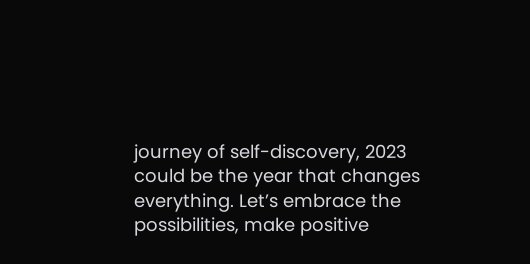journey of self-discovery, 2023 could be the year that changes everything. Let’s embrace the possibilities, make positive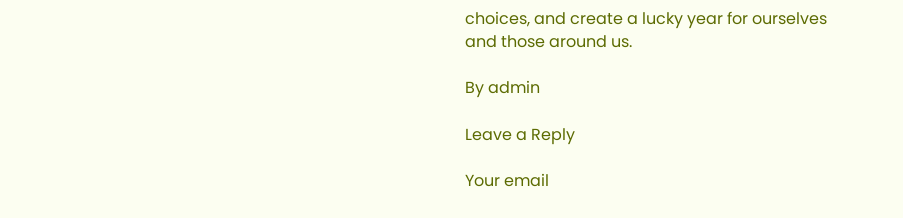choices, and create a lucky year for ourselves and those around us.

By admin

Leave a Reply

Your email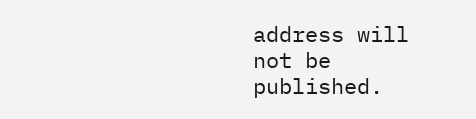address will not be published.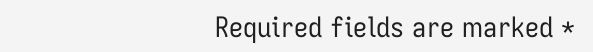Required fields are marked *